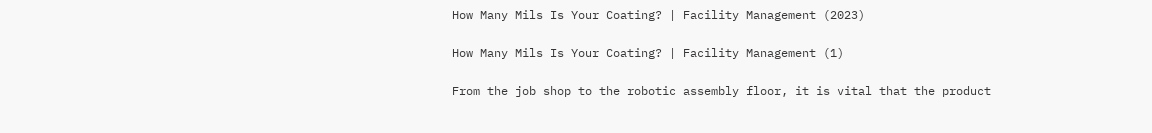How Many Mils Is Your Coating? | Facility Management (2023)

How Many Mils Is Your Coating? | Facility Management (1)

From the job shop to the robotic assembly floor, it is vital that the product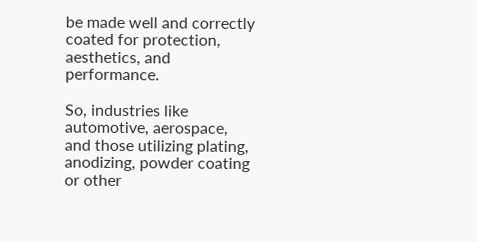be made well and correctly coated for protection, aesthetics, and performance.

So, industries like automotive, aerospace, and those utilizing plating, anodizing, powder coating or other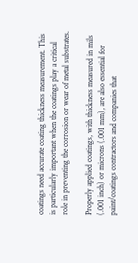coatings need accurate coating thickness measurement. This is particularly important when the coatings play a critical role in preventing the corrosion or wear of metal substrates.

Properly applied coatings, with thickness measured in mils (.001 inch) or microns (.001 mm), are also essential for paint/coatings contractors and companies that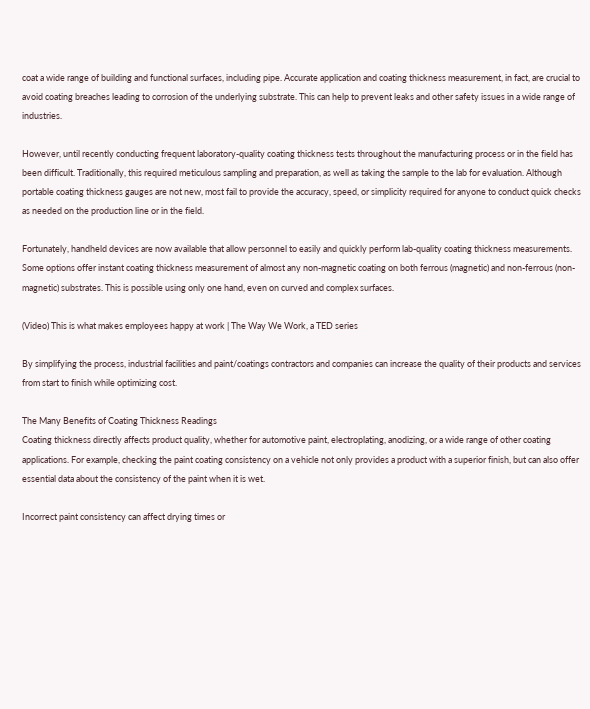coat a wide range of building and functional surfaces, including pipe. Accurate application and coating thickness measurement, in fact, are crucial to avoid coating breaches leading to corrosion of the underlying substrate. This can help to prevent leaks and other safety issues in a wide range of industries.

However, until recently conducting frequent laboratory-quality coating thickness tests throughout the manufacturing process or in the field has been difficult. Traditionally, this required meticulous sampling and preparation, as well as taking the sample to the lab for evaluation. Although portable coating thickness gauges are not new, most fail to provide the accuracy, speed, or simplicity required for anyone to conduct quick checks as needed on the production line or in the field.

Fortunately, handheld devices are now available that allow personnel to easily and quickly perform lab-quality coating thickness measurements. Some options offer instant coating thickness measurement of almost any non-magnetic coating on both ferrous (magnetic) and non-ferrous (non-magnetic) substrates. This is possible using only one hand, even on curved and complex surfaces.

(Video) This is what makes employees happy at work | The Way We Work, a TED series

By simplifying the process, industrial facilities and paint/coatings contractors and companies can increase the quality of their products and services from start to finish while optimizing cost.

The Many Benefits of Coating Thickness Readings
Coating thickness directly affects product quality, whether for automotive paint, electroplating, anodizing, or a wide range of other coating applications. For example, checking the paint coating consistency on a vehicle not only provides a product with a superior finish, but can also offer essential data about the consistency of the paint when it is wet.

Incorrect paint consistency can affect drying times or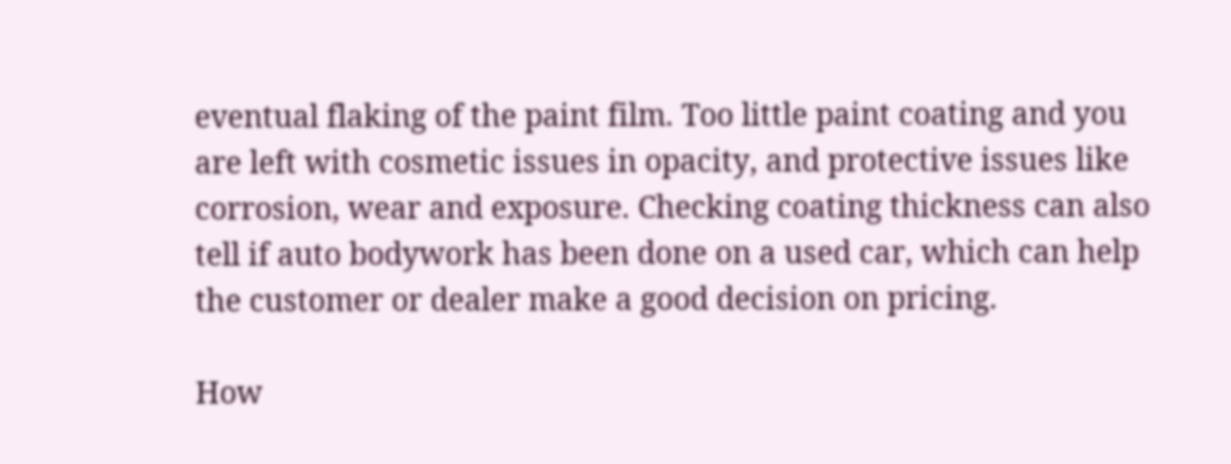eventual flaking of the paint film. Too little paint coating and you are left with cosmetic issues in opacity, and protective issues like corrosion, wear and exposure. Checking coating thickness can also tell if auto bodywork has been done on a used car, which can help the customer or dealer make a good decision on pricing.

How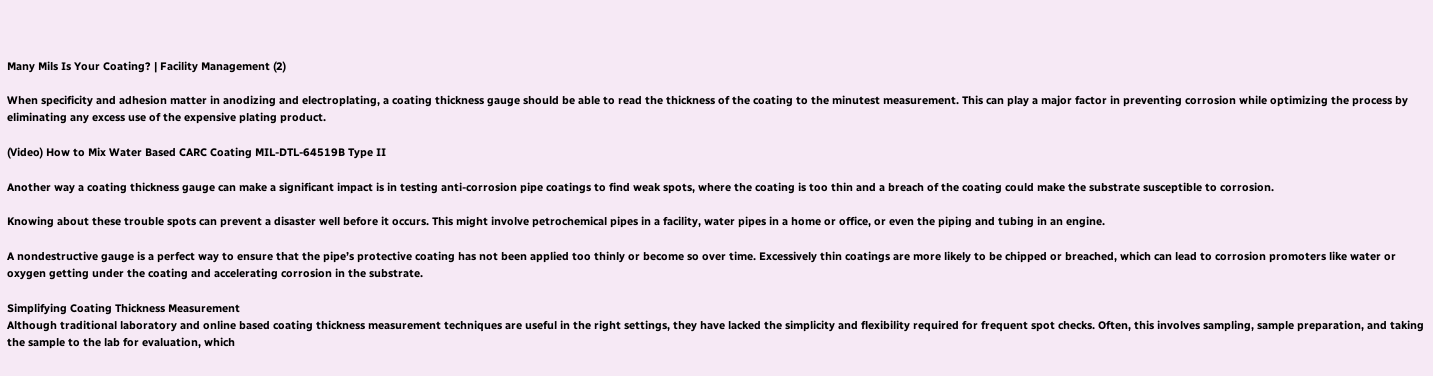Many Mils Is Your Coating? | Facility Management (2)

When specificity and adhesion matter in anodizing and electroplating, a coating thickness gauge should be able to read the thickness of the coating to the minutest measurement. This can play a major factor in preventing corrosion while optimizing the process by eliminating any excess use of the expensive plating product.

(Video) How to Mix Water Based CARC Coating MIL-DTL-64519B Type II

Another way a coating thickness gauge can make a significant impact is in testing anti-corrosion pipe coatings to find weak spots, where the coating is too thin and a breach of the coating could make the substrate susceptible to corrosion.

Knowing about these trouble spots can prevent a disaster well before it occurs. This might involve petrochemical pipes in a facility, water pipes in a home or office, or even the piping and tubing in an engine.

A nondestructive gauge is a perfect way to ensure that the pipe’s protective coating has not been applied too thinly or become so over time. Excessively thin coatings are more likely to be chipped or breached, which can lead to corrosion promoters like water or oxygen getting under the coating and accelerating corrosion in the substrate.

Simplifying Coating Thickness Measurement
Although traditional laboratory and online based coating thickness measurement techniques are useful in the right settings, they have lacked the simplicity and flexibility required for frequent spot checks. Often, this involves sampling, sample preparation, and taking the sample to the lab for evaluation, which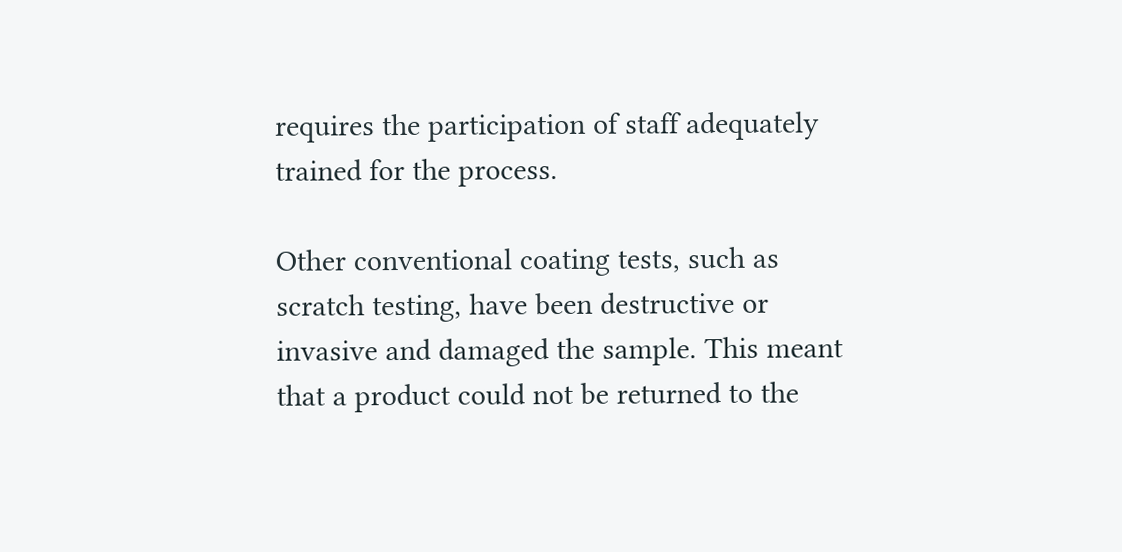requires the participation of staff adequately trained for the process.

Other conventional coating tests, such as scratch testing, have been destructive or invasive and damaged the sample. This meant that a product could not be returned to the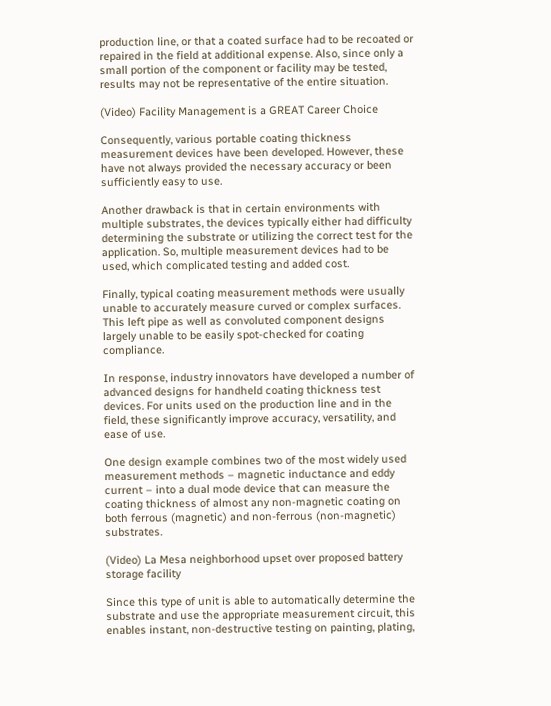production line, or that a coated surface had to be recoated or repaired in the field at additional expense. Also, since only a small portion of the component or facility may be tested, results may not be representative of the entire situation.

(Video) Facility Management is a GREAT Career Choice

Consequently, various portable coating thickness measurement devices have been developed. However, these have not always provided the necessary accuracy or been sufficiently easy to use.

Another drawback is that in certain environments with multiple substrates, the devices typically either had difficulty determining the substrate or utilizing the correct test for the application. So, multiple measurement devices had to be used, which complicated testing and added cost.

Finally, typical coating measurement methods were usually unable to accurately measure curved or complex surfaces. This left pipe as well as convoluted component designs largely unable to be easily spot-checked for coating compliance.

In response, industry innovators have developed a number of advanced designs for handheld coating thickness test devices. For units used on the production line and in the field, these significantly improve accuracy, versatility, and ease of use.

One design example combines two of the most widely used measurement methods – magnetic inductance and eddy current – into a dual mode device that can measure the coating thickness of almost any non-magnetic coating on both ferrous (magnetic) and non-ferrous (non-magnetic) substrates.

(Video) La Mesa neighborhood upset over proposed battery storage facility

Since this type of unit is able to automatically determine the substrate and use the appropriate measurement circuit, this enables instant, non-destructive testing on painting, plating,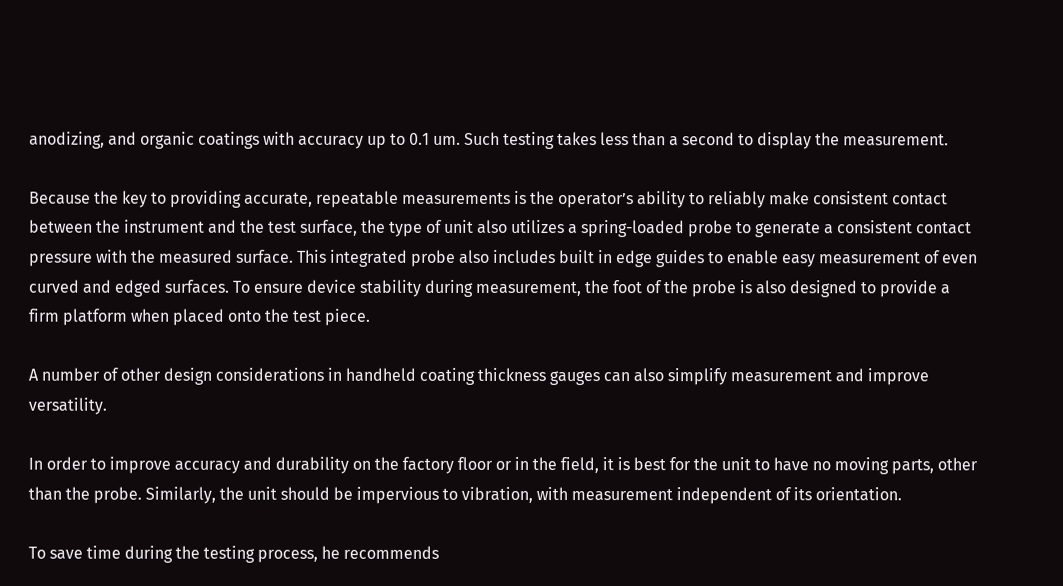anodizing, and organic coatings with accuracy up to 0.1 um. Such testing takes less than a second to display the measurement.

Because the key to providing accurate, repeatable measurements is the operator’s ability to reliably make consistent contact between the instrument and the test surface, the type of unit also utilizes a spring-loaded probe to generate a consistent contact pressure with the measured surface. This integrated probe also includes built in edge guides to enable easy measurement of even curved and edged surfaces. To ensure device stability during measurement, the foot of the probe is also designed to provide a firm platform when placed onto the test piece.

A number of other design considerations in handheld coating thickness gauges can also simplify measurement and improve versatility.

In order to improve accuracy and durability on the factory floor or in the field, it is best for the unit to have no moving parts, other than the probe. Similarly, the unit should be impervious to vibration, with measurement independent of its orientation.

To save time during the testing process, he recommends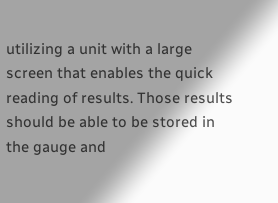utilizing a unit with a large screen that enables the quick reading of results. Those results should be able to be stored in the gauge and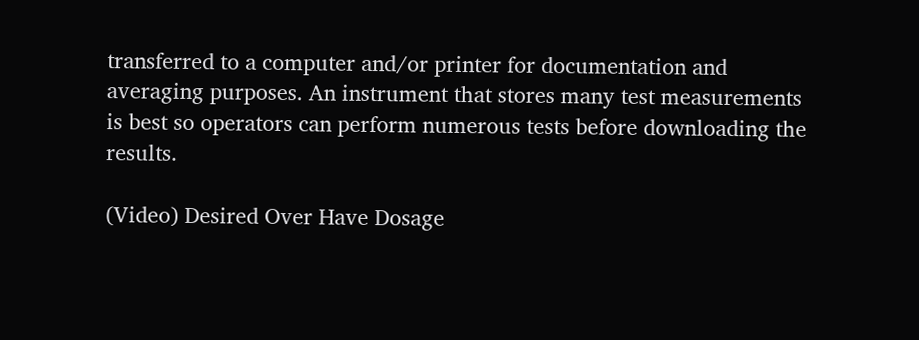transferred to a computer and/or printer for documentation and averaging purposes. An instrument that stores many test measurements is best so operators can perform numerous tests before downloading the results.

(Video) Desired Over Have Dosage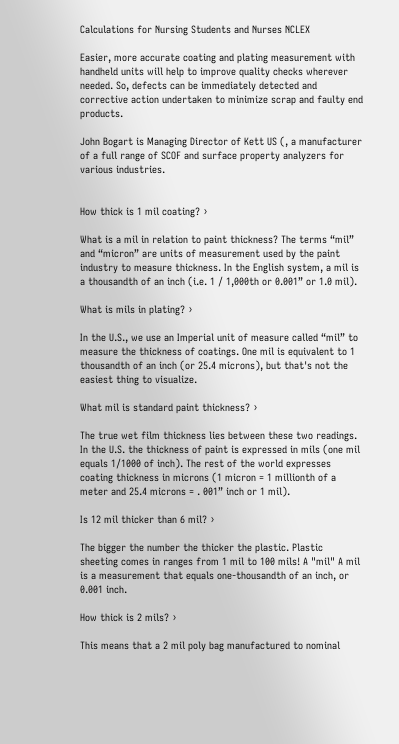Calculations for Nursing Students and Nurses NCLEX

Easier, more accurate coating and plating measurement with handheld units will help to improve quality checks wherever needed. So, defects can be immediately detected and corrective action undertaken to minimize scrap and faulty end products.

John Bogart is Managing Director of Kett US (, a manufacturer of a full range of SCOF and surface property analyzers for various industries.


How thick is 1 mil coating? ›

What is a mil in relation to paint thickness? The terms “mil” and “micron” are units of measurement used by the paint industry to measure thickness. In the English system, a mil is a thousandth of an inch (i.e. 1 / 1,000th or 0.001” or 1.0 mil).

What is mils in plating? ›

In the U.S., we use an Imperial unit of measure called “mil” to measure the thickness of coatings. One mil is equivalent to 1 thousandth of an inch (or 25.4 microns), but that's not the easiest thing to visualize.

What mil is standard paint thickness? ›

The true wet film thickness lies between these two readings. In the U.S. the thickness of paint is expressed in mils (one mil equals 1/1000 of inch). The rest of the world expresses coating thickness in microns (1 micron = 1 millionth of a meter and 25.4 microns = . 001” inch or 1 mil).

Is 12 mil thicker than 6 mil? ›

The bigger the number the thicker the plastic. Plastic sheeting comes in ranges from 1 mil to 100 mils! A "mil" A mil is a measurement that equals one-thousandth of an inch, or 0.001 inch.

How thick is 2 mils? ›

This means that a 2 mil poly bag manufactured to nominal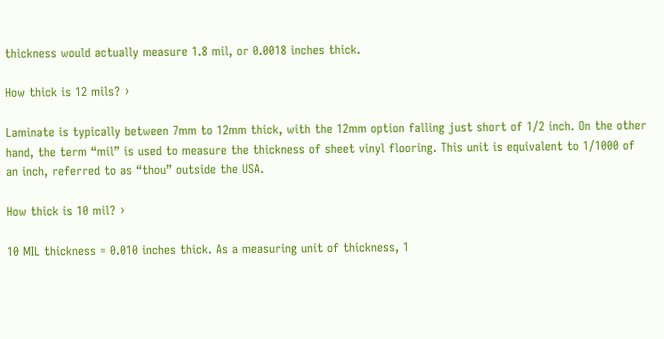thickness would actually measure 1.8 mil, or 0.0018 inches thick.

How thick is 12 mils? ›

Laminate is typically between 7mm to 12mm thick, with the 12mm option falling just short of 1/2 inch. On the other hand, the term “mil” is used to measure the thickness of sheet vinyl flooring. This unit is equivalent to 1/1000 of an inch, referred to as “thou” outside the USA.

How thick is 10 mil? ›

10 MIL thickness = 0.010 inches thick. As a measuring unit of thickness, 1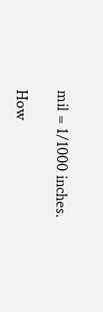mil = 1/1000 inches.

How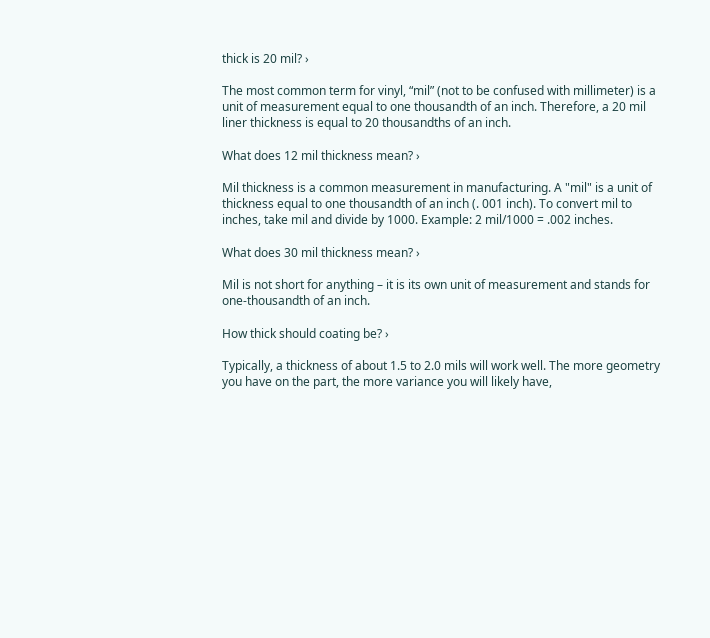thick is 20 mil? ›

The most common term for vinyl, “mil” (not to be confused with millimeter) is a unit of measurement equal to one thousandth of an inch. Therefore, a 20 mil liner thickness is equal to 20 thousandths of an inch.

What does 12 mil thickness mean? ›

Mil thickness is a common measurement in manufacturing. A "mil" is a unit of thickness equal to one thousandth of an inch (. 001 inch). To convert mil to inches, take mil and divide by 1000. Example: 2 mil/1000 = .002 inches.

What does 30 mil thickness mean? ›

Mil is not short for anything – it is its own unit of measurement and stands for one-thousandth of an inch.

How thick should coating be? ›

Typically, a thickness of about 1.5 to 2.0 mils will work well. The more geometry you have on the part, the more variance you will likely have,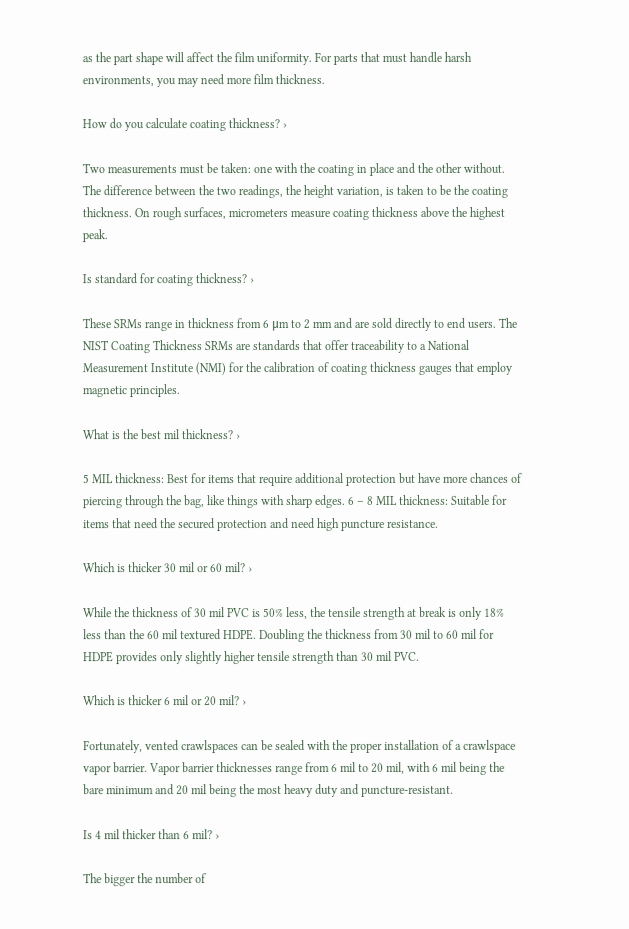as the part shape will affect the film uniformity. For parts that must handle harsh environments, you may need more film thickness.

How do you calculate coating thickness? ›

Two measurements must be taken: one with the coating in place and the other without. The difference between the two readings, the height variation, is taken to be the coating thickness. On rough surfaces, micrometers measure coating thickness above the highest peak.

Is standard for coating thickness? ›

These SRMs range in thickness from 6 μm to 2 mm and are sold directly to end users. The NIST Coating Thickness SRMs are standards that offer traceability to a National Measurement Institute (NMI) for the calibration of coating thickness gauges that employ magnetic principles.

What is the best mil thickness? ›

5 MIL thickness: Best for items that require additional protection but have more chances of piercing through the bag, like things with sharp edges. 6 – 8 MIL thickness: Suitable for items that need the secured protection and need high puncture resistance.

Which is thicker 30 mil or 60 mil? ›

While the thickness of 30 mil PVC is 50% less, the tensile strength at break is only 18% less than the 60 mil textured HDPE. Doubling the thickness from 30 mil to 60 mil for HDPE provides only slightly higher tensile strength than 30 mil PVC.

Which is thicker 6 mil or 20 mil? ›

Fortunately, vented crawlspaces can be sealed with the proper installation of a crawlspace vapor barrier. Vapor barrier thicknesses range from 6 mil to 20 mil, with 6 mil being the bare minimum and 20 mil being the most heavy duty and puncture-resistant.

Is 4 mil thicker than 6 mil? ›

The bigger the number of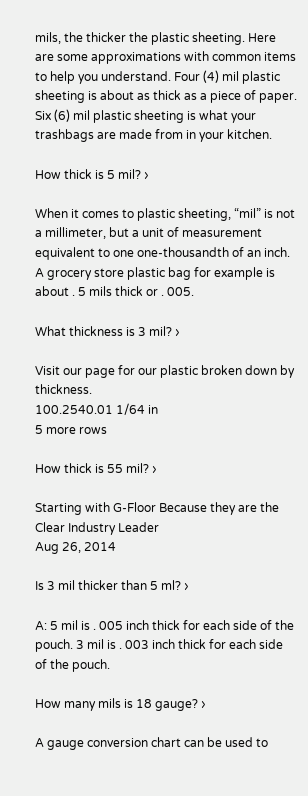mils, the thicker the plastic sheeting. Here are some approximations with common items to help you understand. Four (4) mil plastic sheeting is about as thick as a piece of paper. Six (6) mil plastic sheeting is what your trashbags are made from in your kitchen.

How thick is 5 mil? ›

When it comes to plastic sheeting, “mil” is not a millimeter, but a unit of measurement equivalent to one one-thousandth of an inch. A grocery store plastic bag for example is about . 5 mils thick or . 005.

What thickness is 3 mil? ›

Visit our page for our plastic broken down by thickness.
100.2540.01 1/64 in
5 more rows

How thick is 55 mil? ›

Starting with G-Floor Because they are the Clear Industry Leader
Aug 26, 2014

Is 3 mil thicker than 5 ml? ›

A: 5 mil is . 005 inch thick for each side of the pouch. 3 mil is . 003 inch thick for each side of the pouch.

How many mils is 18 gauge? ›

A gauge conversion chart can be used to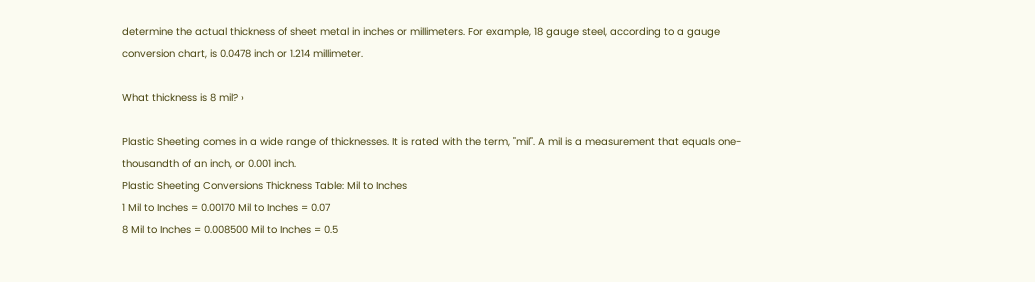determine the actual thickness of sheet metal in inches or millimeters. For example, 18 gauge steel, according to a gauge conversion chart, is 0.0478 inch or 1.214 millimeter.

What thickness is 8 mil? ›

Plastic Sheeting comes in a wide range of thicknesses. It is rated with the term, "mil". A mil is a measurement that equals one-thousandth of an inch, or 0.001 inch.
Plastic Sheeting Conversions Thickness Table: Mil to Inches
1 Mil to Inches = 0.00170 Mil to Inches = 0.07
8 Mil to Inches = 0.008500 Mil to Inches = 0.5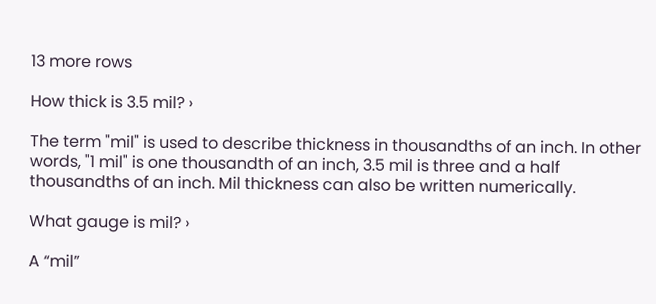13 more rows

How thick is 3.5 mil? ›

The term "mil" is used to describe thickness in thousandths of an inch. In other words, "1 mil" is one thousandth of an inch, 3.5 mil is three and a half thousandths of an inch. Mil thickness can also be written numerically.

What gauge is mil? ›

A “mil”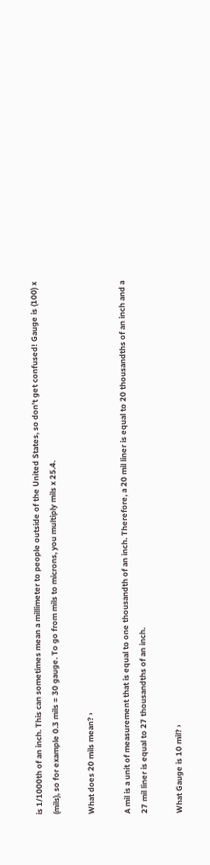is 1/1000th of an inch. This can sometimes mean a millimeter to people outside of the United States, so don't get confused! Gauge is (100) x (mils), so for example 0.3 mils = 30 gauge. To go from mils to microns, you multiply mils x 25.4.

What does 20 mils mean? ›

A mil is a unit of measurement that is equal to one thousandth of an inch. Therefore, a 20 mil liner is equal to 20 thousandths of an inch and a 27 mil liner is equal to 27 thousandths of an inch.

What Gauge is 10 mil? ›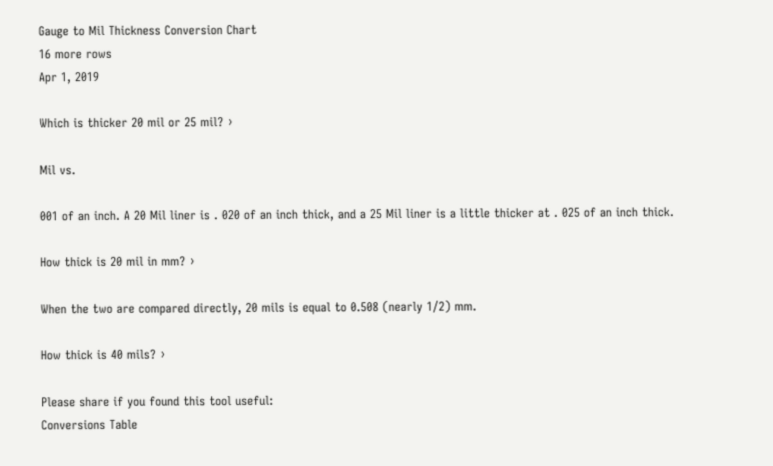Gauge to Mil Thickness Conversion Chart
16 more rows
Apr 1, 2019

Which is thicker 20 mil or 25 mil? ›

Mil vs.

001 of an inch. A 20 Mil liner is . 020 of an inch thick, and a 25 Mil liner is a little thicker at . 025 of an inch thick.

How thick is 20 mil in mm? ›

When the two are compared directly, 20 mils is equal to 0.508 (nearly 1/2) mm.

How thick is 40 mils? ›

Please share if you found this tool useful:
Conversions Table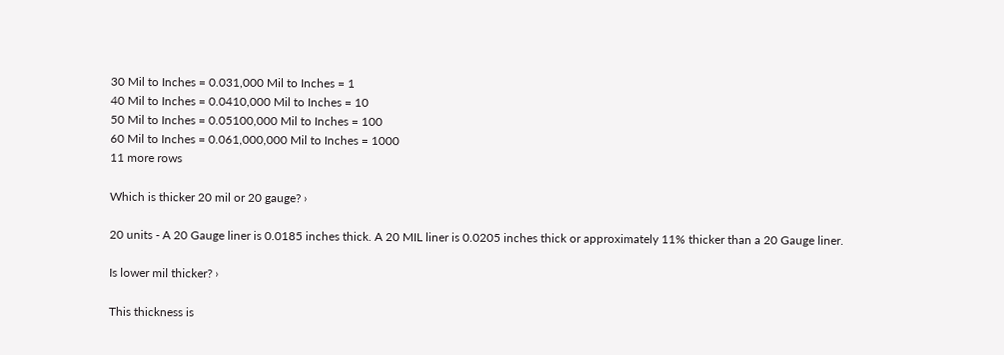30 Mil to Inches = 0.031,000 Mil to Inches = 1
40 Mil to Inches = 0.0410,000 Mil to Inches = 10
50 Mil to Inches = 0.05100,000 Mil to Inches = 100
60 Mil to Inches = 0.061,000,000 Mil to Inches = 1000
11 more rows

Which is thicker 20 mil or 20 gauge? ›

20 units - A 20 Gauge liner is 0.0185 inches thick. A 20 MIL liner is 0.0205 inches thick or approximately 11% thicker than a 20 Gauge liner.

Is lower mil thicker? ›

This thickness is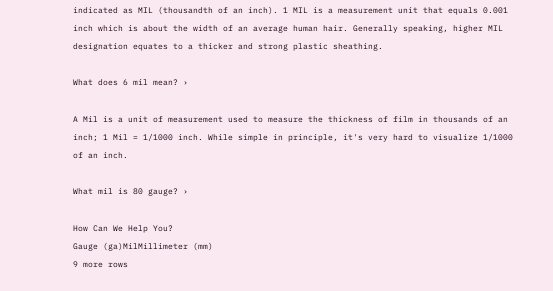indicated as MIL (thousandth of an inch). 1 MIL is a measurement unit that equals 0.001 inch which is about the width of an average human hair. Generally speaking, higher MIL designation equates to a thicker and strong plastic sheathing.

What does 6 mil mean? ›

A Mil is a unit of measurement used to measure the thickness of film in thousands of an inch; 1 Mil = 1/1000 inch. While simple in principle, it's very hard to visualize 1/1000 of an inch.

What mil is 80 gauge? ›

How Can We Help You?
Gauge (ga)MilMillimeter (mm)
9 more rows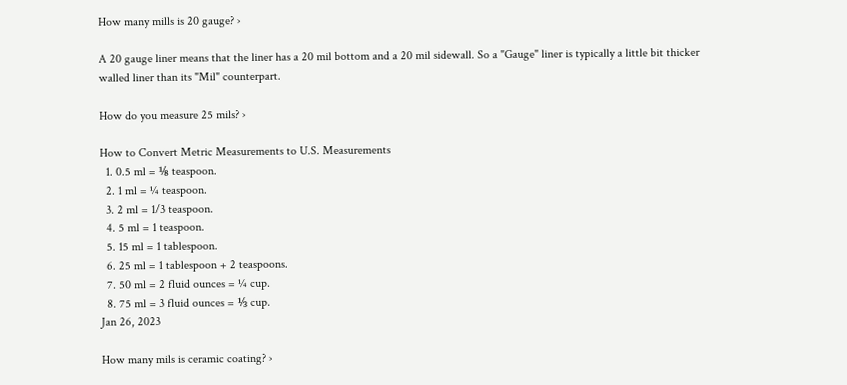How many mills is 20 gauge? ›

A 20 gauge liner means that the liner has a 20 mil bottom and a 20 mil sidewall. So a "Gauge" liner is typically a little bit thicker walled liner than its "Mil" counterpart.

How do you measure 25 mils? ›

How to Convert Metric Measurements to U.S. Measurements
  1. 0.5 ml = ⅛ teaspoon.
  2. 1 ml = ¼ teaspoon.
  3. 2 ml = 1/3 teaspoon.
  4. 5 ml = 1 teaspoon.
  5. 15 ml = 1 tablespoon.
  6. 25 ml = 1 tablespoon + 2 teaspoons.
  7. 50 ml = 2 fluid ounces = ¼ cup.
  8. 75 ml = 3 fluid ounces = ⅓ cup.
Jan 26, 2023

How many mils is ceramic coating? ›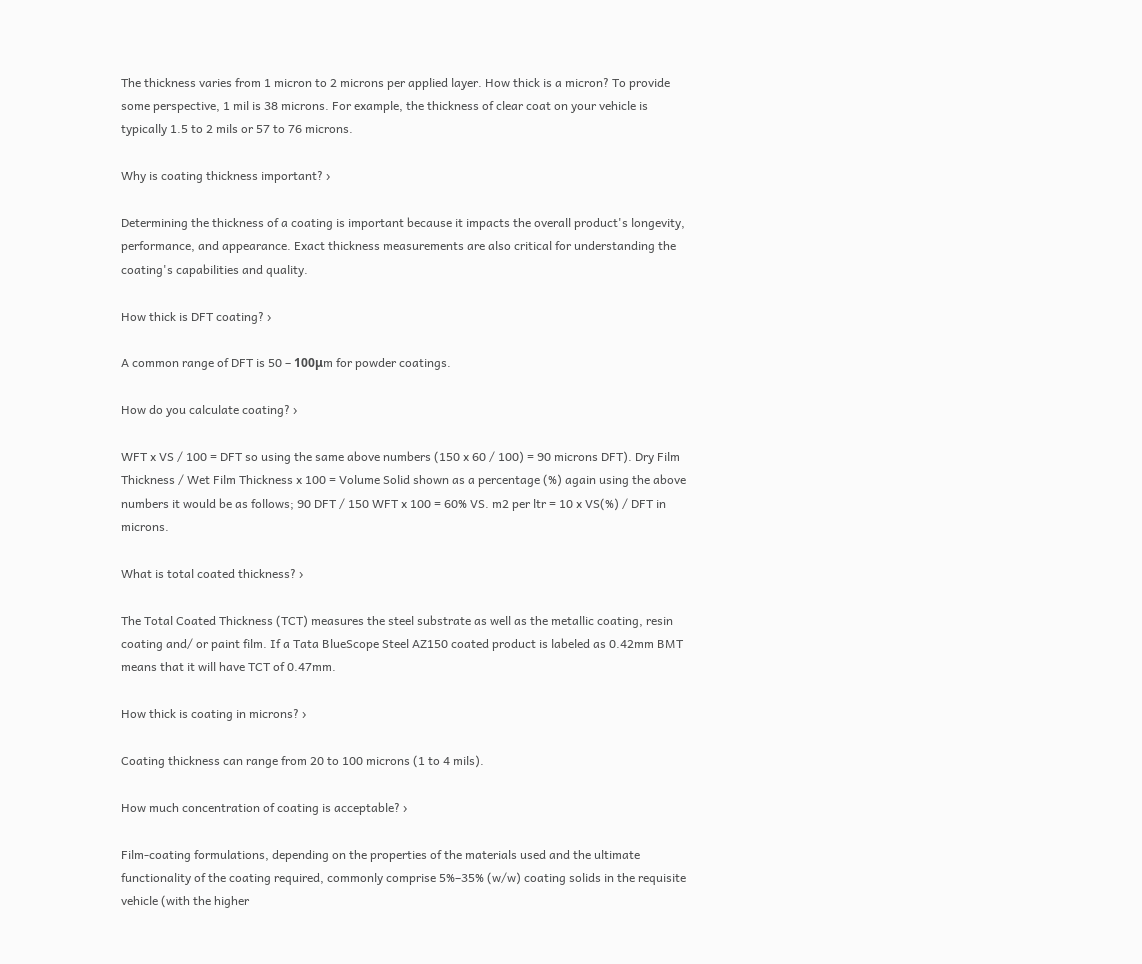The thickness varies from 1 micron to 2 microns per applied layer. How thick is a micron? To provide some perspective, 1 mil is 38 microns. For example, the thickness of clear coat on your vehicle is typically 1.5 to 2 mils or 57 to 76 microns.

Why is coating thickness important? ›

Determining the thickness of a coating is important because it impacts the overall product's longevity, performance, and appearance. Exact thickness measurements are also critical for understanding the coating's capabilities and quality.

How thick is DFT coating? ›

A common range of DFT is 50 – 100μm for powder coatings.

How do you calculate coating? ›

WFT x VS / 100 = DFT so using the same above numbers (150 x 60 / 100) = 90 microns DFT). Dry Film Thickness / Wet Film Thickness x 100 = Volume Solid shown as a percentage (%) again using the above numbers it would be as follows; 90 DFT / 150 WFT x 100 = 60% VS. m2 per ltr = 10 x VS(%) / DFT in microns.

What is total coated thickness? ›

The Total Coated Thickness (TCT) measures the steel substrate as well as the metallic coating, resin coating and/ or paint film. If a Tata BlueScope Steel AZ150 coated product is labeled as 0.42mm BMT means that it will have TCT of 0.47mm.

How thick is coating in microns? ›

Coating thickness can range from 20 to 100 microns (1 to 4 mils).

How much concentration of coating is acceptable? ›

Film-coating formulations, depending on the properties of the materials used and the ultimate functionality of the coating required, commonly comprise 5%–35% (w/w) coating solids in the requisite vehicle (with the higher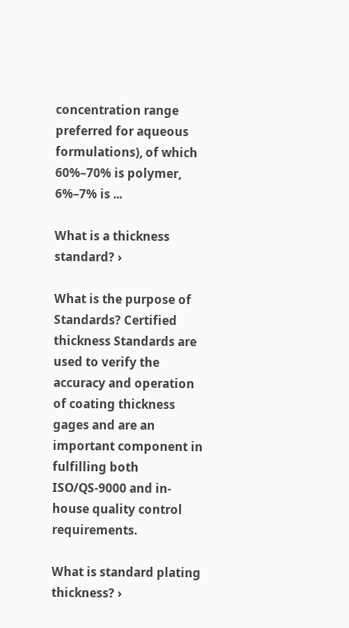concentration range preferred for aqueous formulations), of which 60%–70% is polymer, 6%–7% is ...

What is a thickness standard? ›

What is the purpose of Standards? Certified thickness Standards are used to verify the accuracy and operation of coating thickness gages and are an important component in fulfilling both ISO/QS-9000 and in-house quality control requirements.

What is standard plating thickness? ›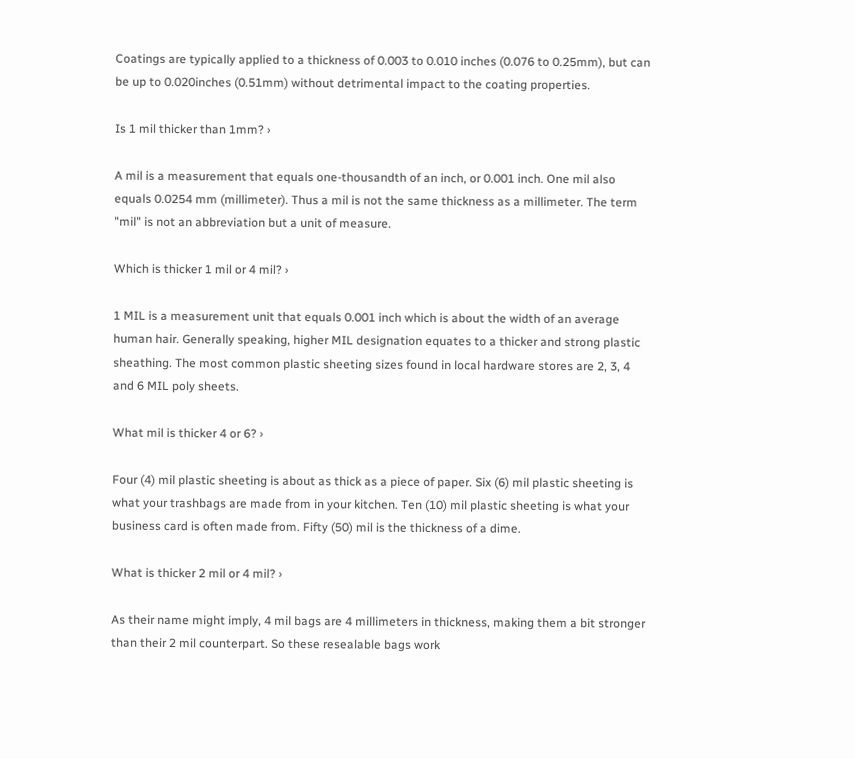Coatings are typically applied to a thickness of 0.003 to 0.010 inches (0.076 to 0.25mm), but can be up to 0.020inches (0.51mm) without detrimental impact to the coating properties.

Is 1 mil thicker than 1mm? ›

A mil is a measurement that equals one-thousandth of an inch, or 0.001 inch. One mil also equals 0.0254 mm (millimeter). Thus a mil is not the same thickness as a millimeter. The term "mil" is not an abbreviation but a unit of measure.

Which is thicker 1 mil or 4 mil? ›

1 MIL is a measurement unit that equals 0.001 inch which is about the width of an average human hair. Generally speaking, higher MIL designation equates to a thicker and strong plastic sheathing. The most common plastic sheeting sizes found in local hardware stores are 2, 3, 4 and 6 MIL poly sheets.

What mil is thicker 4 or 6? ›

Four (4) mil plastic sheeting is about as thick as a piece of paper. Six (6) mil plastic sheeting is what your trashbags are made from in your kitchen. Ten (10) mil plastic sheeting is what your business card is often made from. Fifty (50) mil is the thickness of a dime.

What is thicker 2 mil or 4 mil? ›

As their name might imply, 4 mil bags are 4 millimeters in thickness, making them a bit stronger than their 2 mil counterpart. So these resealable bags work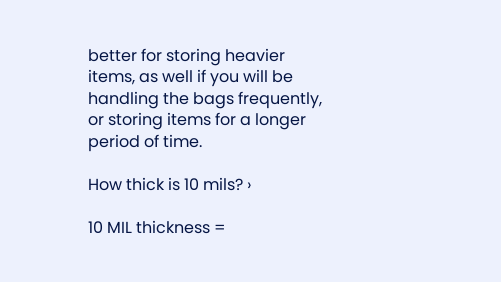better for storing heavier items, as well if you will be handling the bags frequently, or storing items for a longer period of time.

How thick is 10 mils? ›

10 MIL thickness =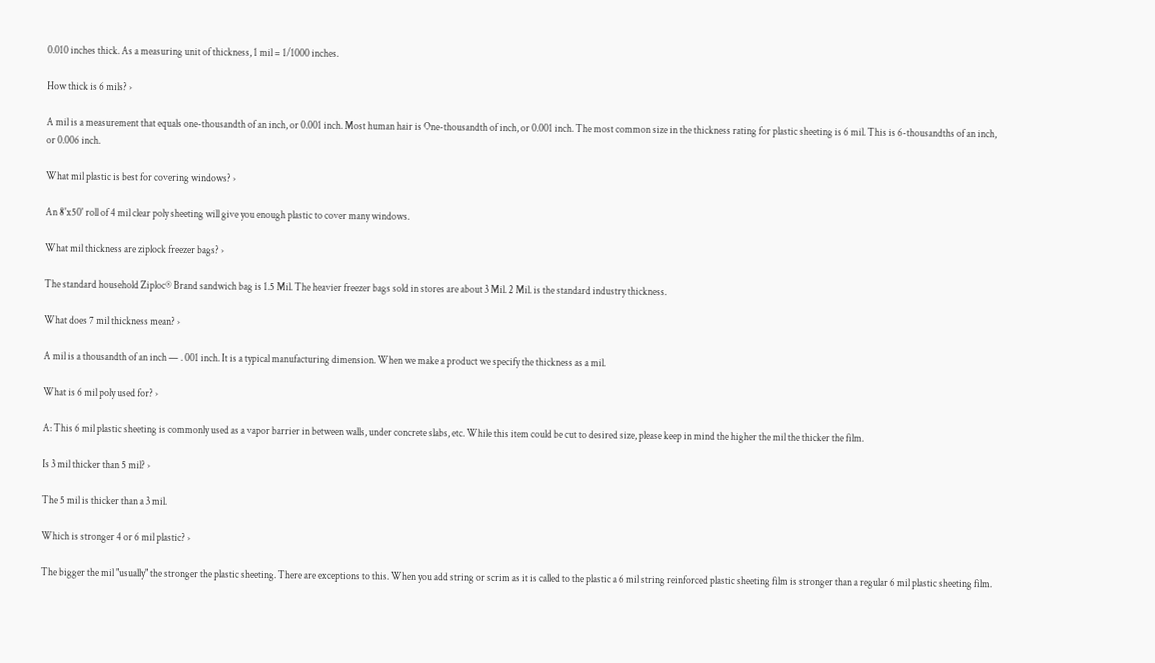0.010 inches thick. As a measuring unit of thickness, 1 mil = 1/1000 inches.

How thick is 6 mils? ›

A mil is a measurement that equals one-thousandth of an inch, or 0.001 inch. Most human hair is One-thousandth of inch, or 0.001 inch. The most common size in the thickness rating for plastic sheeting is 6 mil. This is 6-thousandths of an inch, or 0.006 inch.

What mil plastic is best for covering windows? ›

An 8'x50' roll of 4 mil clear poly sheeting will give you enough plastic to cover many windows.

What mil thickness are ziplock freezer bags? ›

The standard household Ziploc® Brand sandwich bag is 1.5 Mil. The heavier freezer bags sold in stores are about 3 Mil. 2 Mil. is the standard industry thickness.

What does 7 mil thickness mean? ›

A mil is a thousandth of an inch — . 001 inch. It is a typical manufacturing dimension. When we make a product we specify the thickness as a mil.

What is 6 mil poly used for? ›

A: This 6 mil plastic sheeting is commonly used as a vapor barrier in between walls, under concrete slabs, etc. While this item could be cut to desired size, please keep in mind the higher the mil the thicker the film.

Is 3 mil thicker than 5 mil? ›

The 5 mil is thicker than a 3 mil.

Which is stronger 4 or 6 mil plastic? ›

The bigger the mil "usually" the stronger the plastic sheeting. There are exceptions to this. When you add string or scrim as it is called to the plastic a 6 mil string reinforced plastic sheeting film is stronger than a regular 6 mil plastic sheeting film.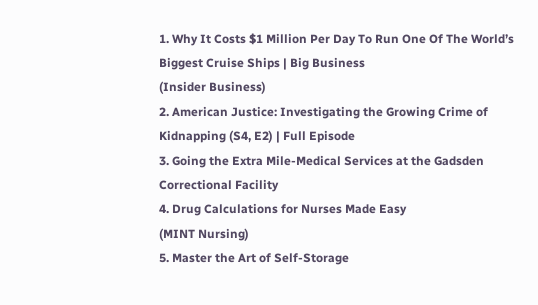1. Why It Costs $1 Million Per Day To Run One Of The World’s Biggest Cruise Ships | Big Business
(Insider Business)
2. American Justice: Investigating the Growing Crime of Kidnapping (S4, E2) | Full Episode
3. Going the Extra Mile-Medical Services at the Gadsden Correctional Facility
4. Drug Calculations for Nurses Made Easy
(MINT Nursing)
5. Master the Art of Self-Storage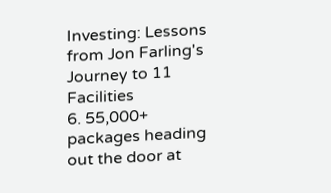Investing: Lessons from Jon Farling's Journey to 11 Facilities
6. 55,000+ packages heading out the door at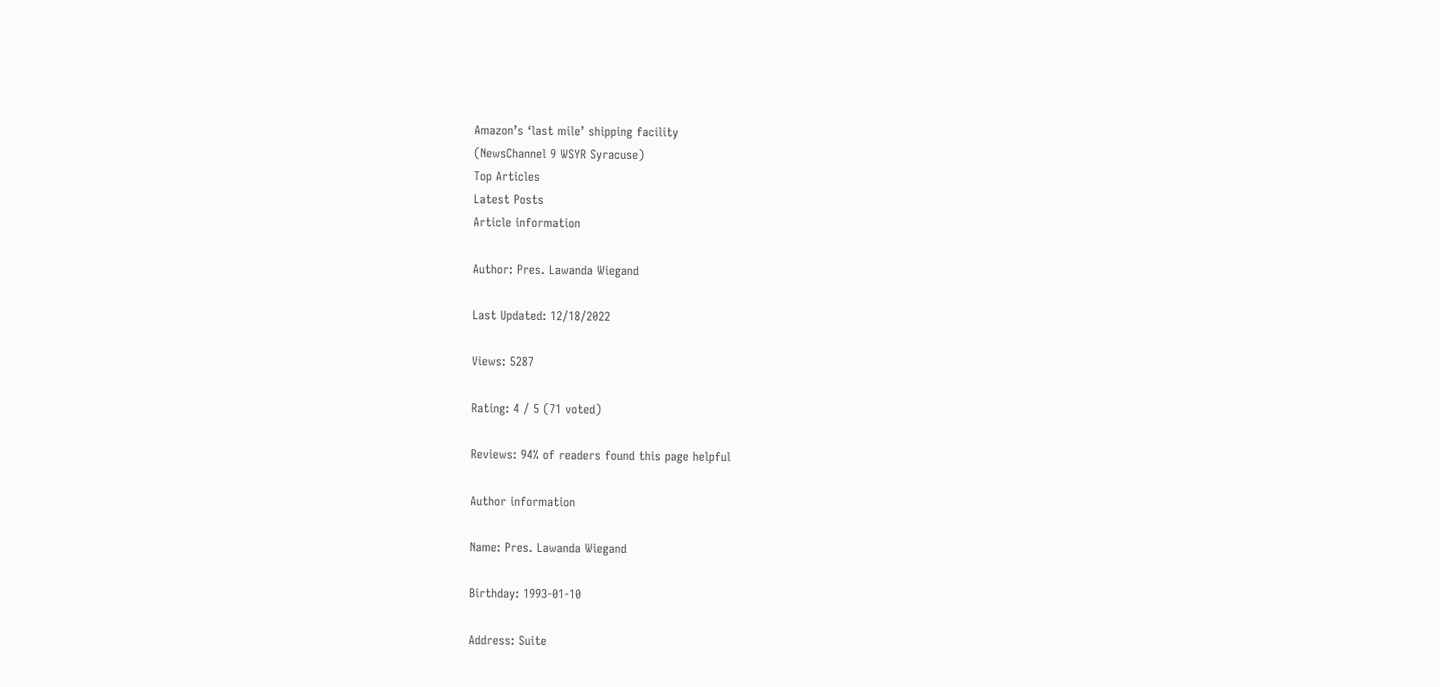Amazon’s ‘last mile’ shipping facility
(NewsChannel 9 WSYR Syracuse)
Top Articles
Latest Posts
Article information

Author: Pres. Lawanda Wiegand

Last Updated: 12/18/2022

Views: 5287

Rating: 4 / 5 (71 voted)

Reviews: 94% of readers found this page helpful

Author information

Name: Pres. Lawanda Wiegand

Birthday: 1993-01-10

Address: Suite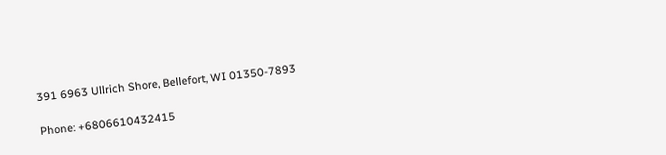391 6963 Ullrich Shore, Bellefort, WI 01350-7893

Phone: +6806610432415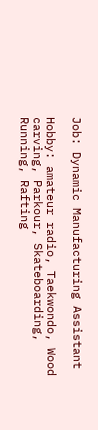Job: Dynamic Manufacturing Assistant

Hobby: amateur radio, Taekwondo, Wood carving, Parkour, Skateboarding, Running, Rafting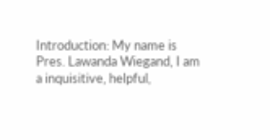Introduction: My name is Pres. Lawanda Wiegand, I am a inquisitive, helpful,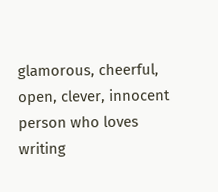glamorous, cheerful, open, clever, innocent person who loves writing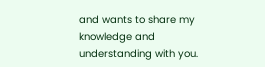and wants to share my knowledge and understanding with you.